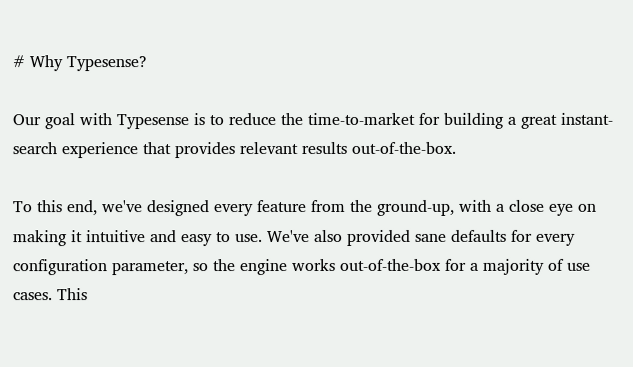# Why Typesense?

Our goal with Typesense is to reduce the time-to-market for building a great instant-search experience that provides relevant results out-of-the-box.

To this end, we've designed every feature from the ground-up, with a close eye on making it intuitive and easy to use. We've also provided sane defaults for every configuration parameter, so the engine works out-of-the-box for a majority of use cases. This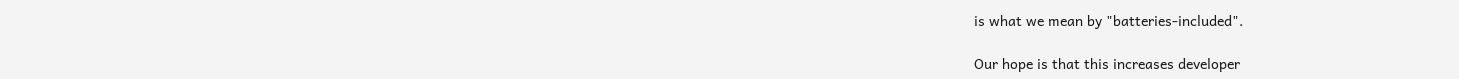is what we mean by "batteries-included".

Our hope is that this increases developer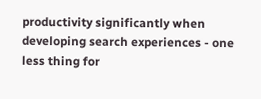productivity significantly when developing search experiences - one less thing for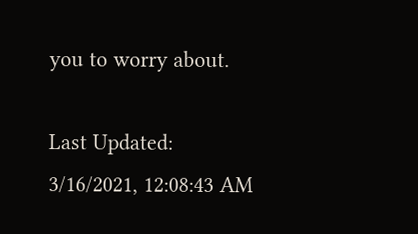you to worry about.

Last Updated: 3/16/2021, 12:08:43 AM